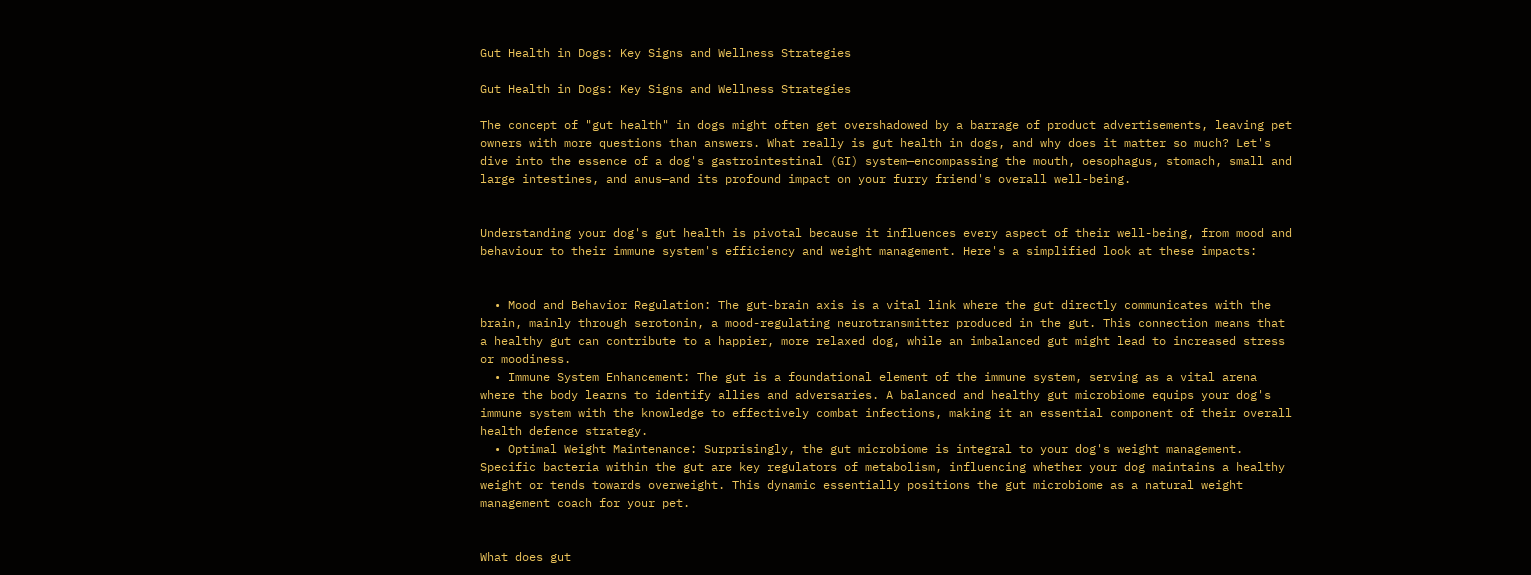Gut Health in Dogs: Key Signs and Wellness Strategies

Gut Health in Dogs: Key Signs and Wellness Strategies

The concept of "gut health" in dogs might often get overshadowed by a barrage of product advertisements, leaving pet owners with more questions than answers. What really is gut health in dogs, and why does it matter so much? Let's dive into the essence of a dog's gastrointestinal (GI) system—encompassing the mouth, oesophagus, stomach, small and large intestines, and anus—and its profound impact on your furry friend's overall well-being.


Understanding your dog's gut health is pivotal because it influences every aspect of their well-being, from mood and behaviour to their immune system's efficiency and weight management. Here's a simplified look at these impacts:


  • Mood and Behavior Regulation: The gut-brain axis is a vital link where the gut directly communicates with the brain, mainly through serotonin, a mood-regulating neurotransmitter produced in the gut. This connection means that a healthy gut can contribute to a happier, more relaxed dog, while an imbalanced gut might lead to increased stress or moodiness.
  • Immune System Enhancement: The gut is a foundational element of the immune system, serving as a vital arena where the body learns to identify allies and adversaries. A balanced and healthy gut microbiome equips your dog's immune system with the knowledge to effectively combat infections, making it an essential component of their overall health defence strategy.
  • Optimal Weight Maintenance: Surprisingly, the gut microbiome is integral to your dog's weight management. Specific bacteria within the gut are key regulators of metabolism, influencing whether your dog maintains a healthy weight or tends towards overweight. This dynamic essentially positions the gut microbiome as a natural weight management coach for your pet.


What does gut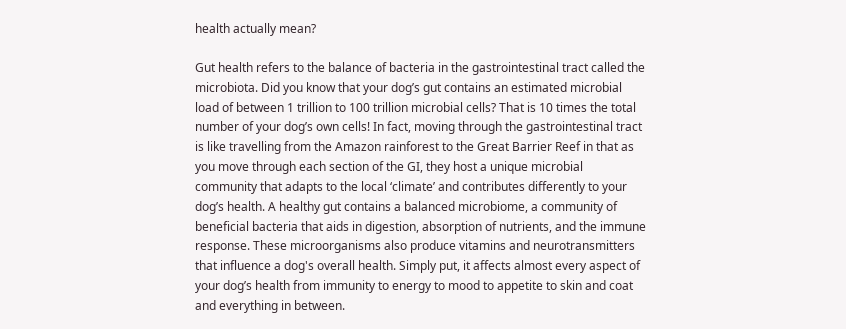health actually mean?

Gut health refers to the balance of bacteria in the gastrointestinal tract called the microbiota. Did you know that your dog’s gut contains an estimated microbial load of between 1 trillion to 100 trillion microbial cells? That is 10 times the total number of your dog’s own cells! In fact, moving through the gastrointestinal tract is like travelling from the Amazon rainforest to the Great Barrier Reef in that as you move through each section of the GI, they host a unique microbial community that adapts to the local ‘climate’ and contributes differently to your dog’s health. A healthy gut contains a balanced microbiome, a community of beneficial bacteria that aids in digestion, absorption of nutrients, and the immune response. These microorganisms also produce vitamins and neurotransmitters that influence a dog's overall health. Simply put, it affects almost every aspect of your dog’s health from immunity to energy to mood to appetite to skin and coat and everything in between.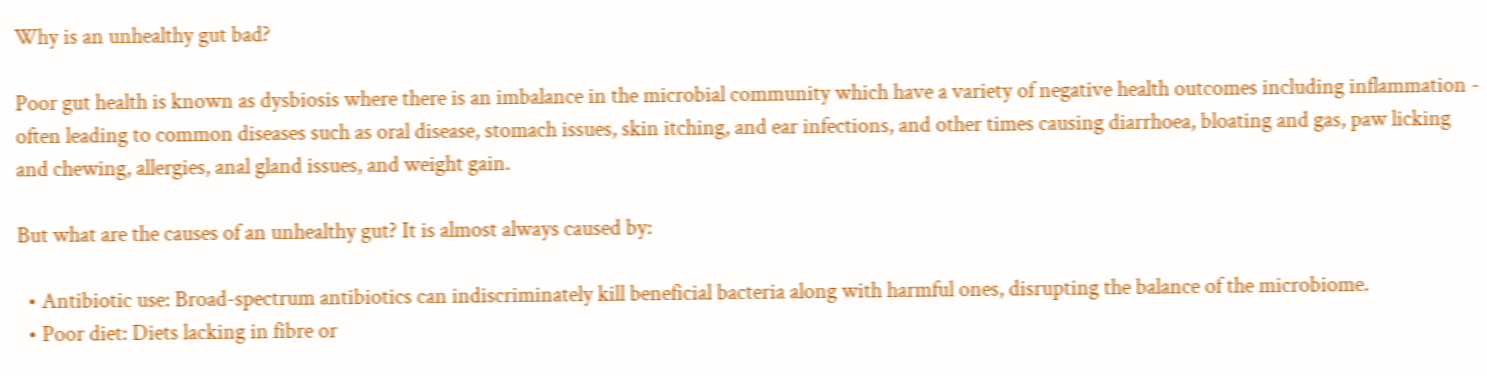Why is an unhealthy gut bad?

Poor gut health is known as dysbiosis where there is an imbalance in the microbial community which have a variety of negative health outcomes including inflammation - often leading to common diseases such as oral disease, stomach issues, skin itching, and ear infections, and other times causing diarrhoea, bloating and gas, paw licking and chewing, allergies, anal gland issues, and weight gain.

But what are the causes of an unhealthy gut? It is almost always caused by:

  • Antibiotic use: Broad-spectrum antibiotics can indiscriminately kill beneficial bacteria along with harmful ones, disrupting the balance of the microbiome.
  • Poor diet: Diets lacking in fibre or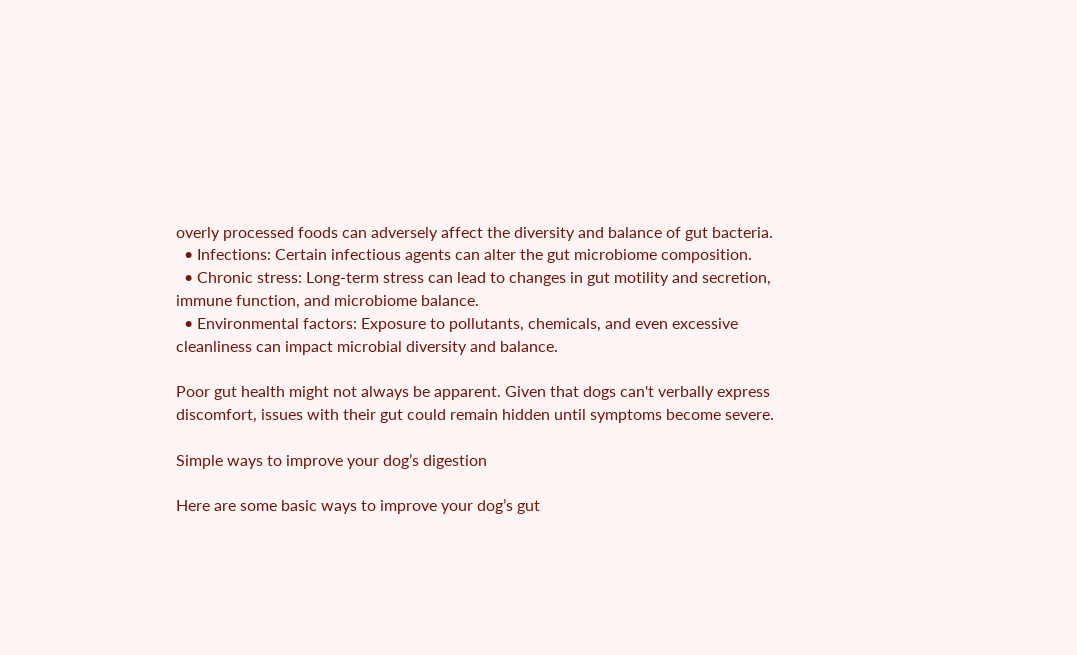overly processed foods can adversely affect the diversity and balance of gut bacteria.
  • Infections: Certain infectious agents can alter the gut microbiome composition.
  • Chronic stress: Long-term stress can lead to changes in gut motility and secretion, immune function, and microbiome balance.
  • Environmental factors: Exposure to pollutants, chemicals, and even excessive cleanliness can impact microbial diversity and balance.

Poor gut health might not always be apparent. Given that dogs can't verbally express discomfort, issues with their gut could remain hidden until symptoms become severe.

Simple ways to improve your dog’s digestion

Here are some basic ways to improve your dog’s gut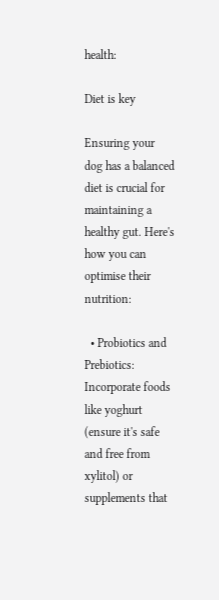health:

Diet is key

Ensuring your dog has a balanced diet is crucial for maintaining a healthy gut. Here's how you can optimise their nutrition:

  • Probiotics and Prebiotics: Incorporate foods like yoghurt (ensure it's safe and free from xylitol) or supplements that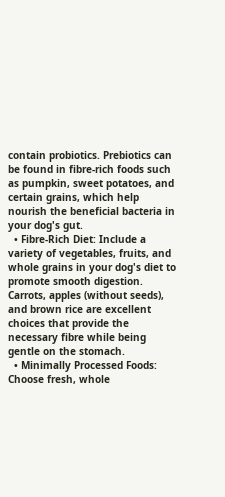contain probiotics. Prebiotics can be found in fibre-rich foods such as pumpkin, sweet potatoes, and certain grains, which help nourish the beneficial bacteria in your dog's gut.
  • Fibre-Rich Diet: Include a variety of vegetables, fruits, and whole grains in your dog's diet to promote smooth digestion. Carrots, apples (without seeds), and brown rice are excellent choices that provide the necessary fibre while being gentle on the stomach.
  • Minimally Processed Foods: Choose fresh, whole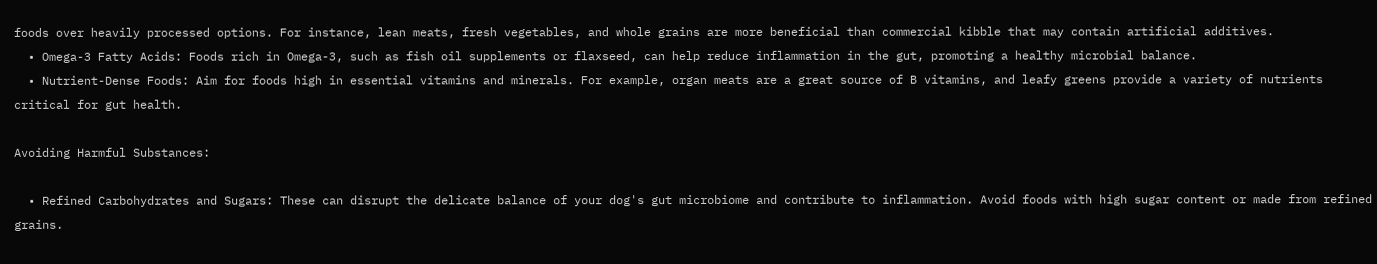foods over heavily processed options. For instance, lean meats, fresh vegetables, and whole grains are more beneficial than commercial kibble that may contain artificial additives.
  • Omega-3 Fatty Acids: Foods rich in Omega-3, such as fish oil supplements or flaxseed, can help reduce inflammation in the gut, promoting a healthy microbial balance.
  • Nutrient-Dense Foods: Aim for foods high in essential vitamins and minerals. For example, organ meats are a great source of B vitamins, and leafy greens provide a variety of nutrients critical for gut health.

Avoiding Harmful Substances:

  • Refined Carbohydrates and Sugars: These can disrupt the delicate balance of your dog's gut microbiome and contribute to inflammation. Avoid foods with high sugar content or made from refined grains.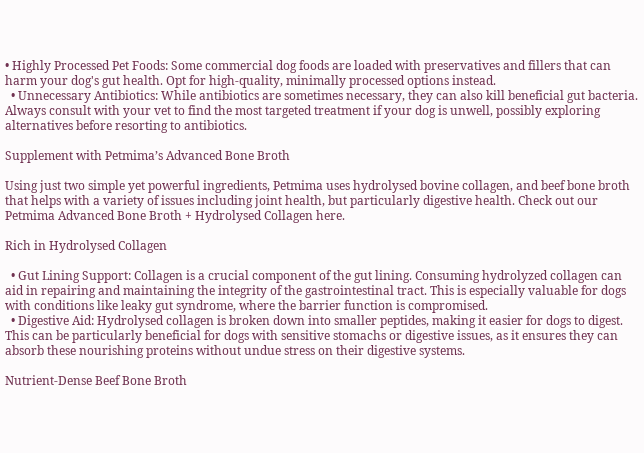• Highly Processed Pet Foods: Some commercial dog foods are loaded with preservatives and fillers that can harm your dog's gut health. Opt for high-quality, minimally processed options instead.
  • Unnecessary Antibiotics: While antibiotics are sometimes necessary, they can also kill beneficial gut bacteria. Always consult with your vet to find the most targeted treatment if your dog is unwell, possibly exploring alternatives before resorting to antibiotics.

Supplement with Petmima’s Advanced Bone Broth

Using just two simple yet powerful ingredients, Petmima uses hydrolysed bovine collagen, and beef bone broth that helps with a variety of issues including joint health, but particularly digestive health. Check out our Petmima Advanced Bone Broth + Hydrolysed Collagen here.

Rich in Hydrolysed Collagen

  • Gut Lining Support: Collagen is a crucial component of the gut lining. Consuming hydrolyzed collagen can aid in repairing and maintaining the integrity of the gastrointestinal tract. This is especially valuable for dogs with conditions like leaky gut syndrome, where the barrier function is compromised.
  • Digestive Aid: Hydrolysed collagen is broken down into smaller peptides, making it easier for dogs to digest. This can be particularly beneficial for dogs with sensitive stomachs or digestive issues, as it ensures they can absorb these nourishing proteins without undue stress on their digestive systems.

Nutrient-Dense Beef Bone Broth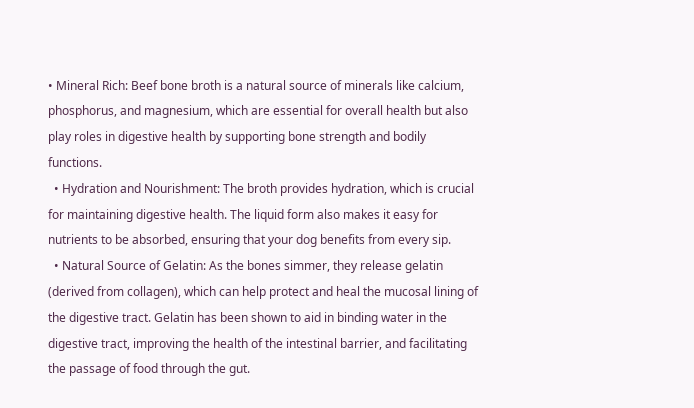• Mineral Rich: Beef bone broth is a natural source of minerals like calcium, phosphorus, and magnesium, which are essential for overall health but also play roles in digestive health by supporting bone strength and bodily functions.
  • Hydration and Nourishment: The broth provides hydration, which is crucial for maintaining digestive health. The liquid form also makes it easy for nutrients to be absorbed, ensuring that your dog benefits from every sip.
  • Natural Source of Gelatin: As the bones simmer, they release gelatin (derived from collagen), which can help protect and heal the mucosal lining of the digestive tract. Gelatin has been shown to aid in binding water in the digestive tract, improving the health of the intestinal barrier, and facilitating the passage of food through the gut.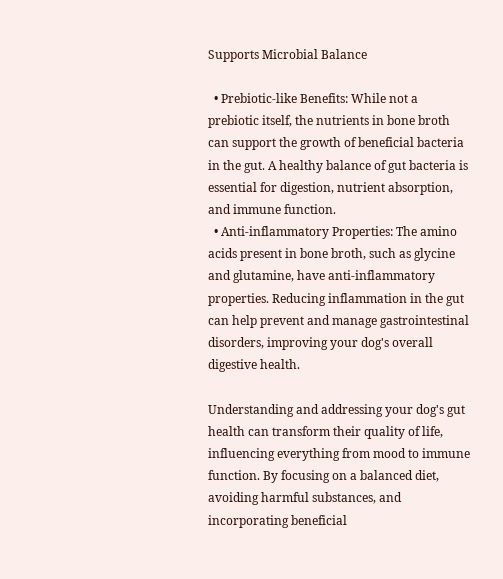Supports Microbial Balance

  • Prebiotic-like Benefits: While not a prebiotic itself, the nutrients in bone broth can support the growth of beneficial bacteria in the gut. A healthy balance of gut bacteria is essential for digestion, nutrient absorption, and immune function.
  • Anti-inflammatory Properties: The amino acids present in bone broth, such as glycine and glutamine, have anti-inflammatory properties. Reducing inflammation in the gut can help prevent and manage gastrointestinal disorders, improving your dog's overall digestive health.

Understanding and addressing your dog's gut health can transform their quality of life, influencing everything from mood to immune function. By focusing on a balanced diet, avoiding harmful substances, and incorporating beneficial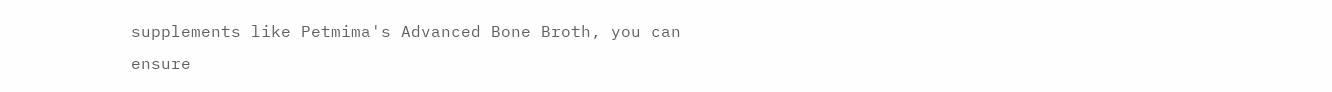supplements like Petmima's Advanced Bone Broth, you can ensure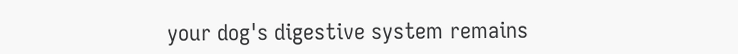your dog's digestive system remains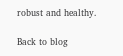robust and healthy.

Back to blog